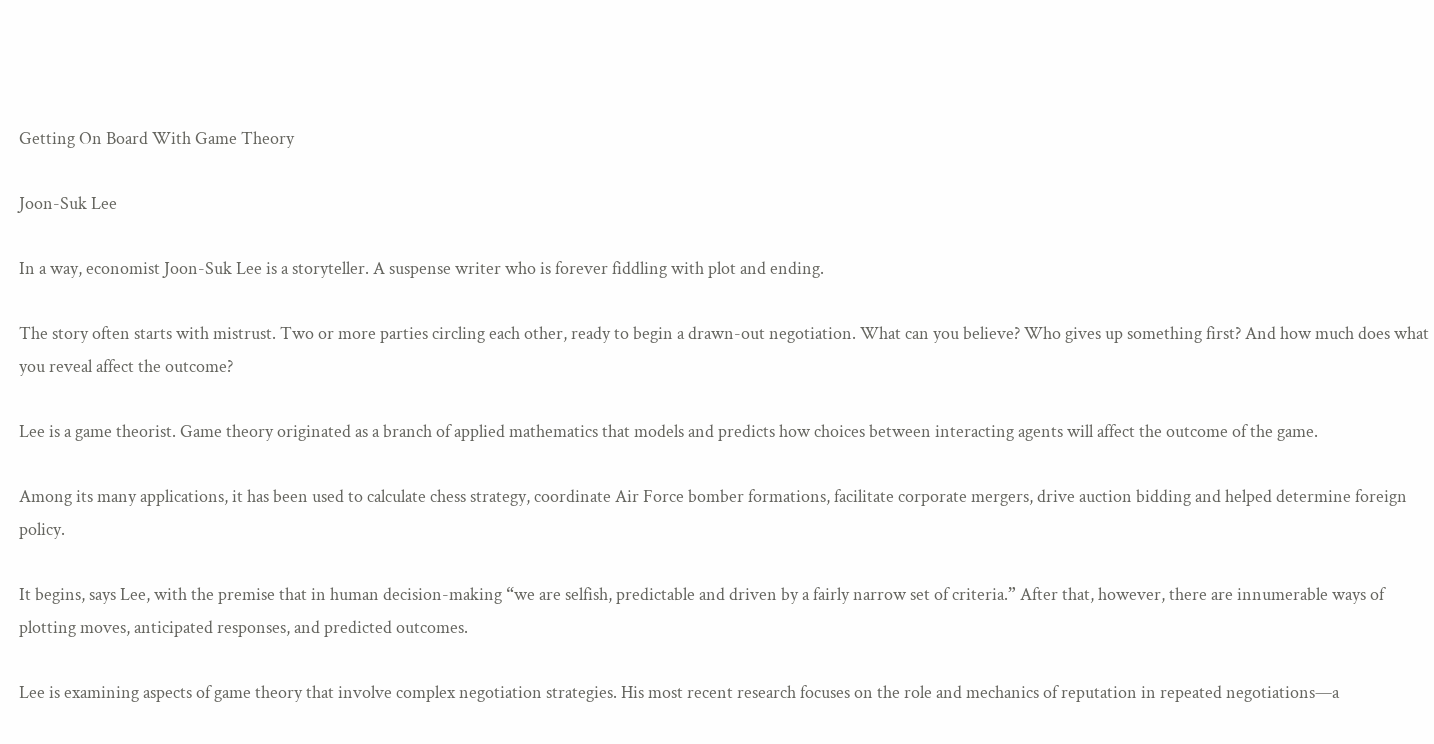Getting On Board With Game Theory

Joon-Suk Lee

In a way, economist Joon-Suk Lee is a storyteller. A suspense writer who is forever fiddling with plot and ending.

The story often starts with mistrust. Two or more parties circling each other, ready to begin a drawn-out negotiation. What can you believe? Who gives up something first? And how much does what you reveal affect the outcome?

Lee is a game theorist. Game theory originated as a branch of applied mathematics that models and predicts how choices between interacting agents will affect the outcome of the game.

Among its many applications, it has been used to calculate chess strategy, coordinate Air Force bomber formations, facilitate corporate mergers, drive auction bidding and helped determine foreign policy.

It begins, says Lee, with the premise that in human decision-making “we are selfish, predictable and driven by a fairly narrow set of criteria.” After that, however, there are innumerable ways of plotting moves, anticipated responses, and predicted outcomes.

Lee is examining aspects of game theory that involve complex negotiation strategies. His most recent research focuses on the role and mechanics of reputation in repeated negotiations—a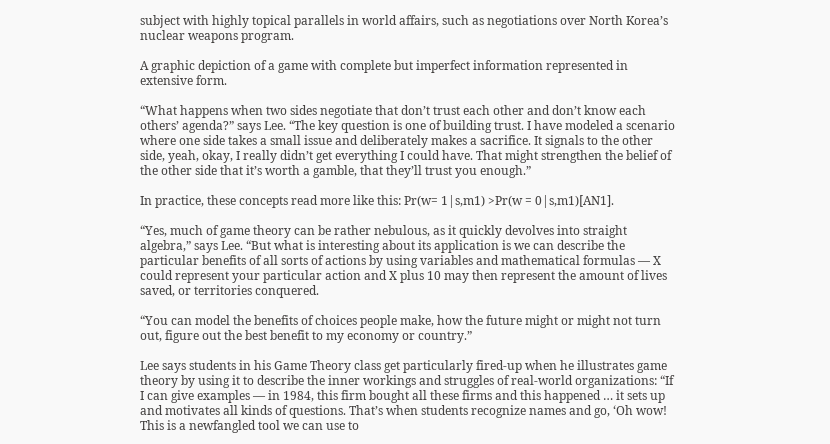subject with highly topical parallels in world affairs, such as negotiations over North Korea’s nuclear weapons program.

A graphic depiction of a game with complete but imperfect information represented in extensive form.

“What happens when two sides negotiate that don’t trust each other and don’t know each others’ agenda?” says Lee. “The key question is one of building trust. I have modeled a scenario where one side takes a small issue and deliberately makes a sacrifice. It signals to the other side, yeah, okay, I really didn’t get everything I could have. That might strengthen the belief of the other side that it’s worth a gamble, that they’ll trust you enough.”

In practice, these concepts read more like this: Pr(w= 1|s,m1) >Pr(w = 0|s,m1)[AN1].

“Yes, much of game theory can be rather nebulous, as it quickly devolves into straight algebra,” says Lee. “But what is interesting about its application is we can describe the particular benefits of all sorts of actions by using variables and mathematical formulas — X could represent your particular action and X plus 10 may then represent the amount of lives saved, or territories conquered.

“You can model the benefits of choices people make, how the future might or might not turn out, figure out the best benefit to my economy or country.”

Lee says students in his Game Theory class get particularly fired-up when he illustrates game theory by using it to describe the inner workings and struggles of real-world organizations: “If I can give examples — in 1984, this firm bought all these firms and this happened … it sets up and motivates all kinds of questions. That’s when students recognize names and go, ‘Oh wow! This is a newfangled tool we can use to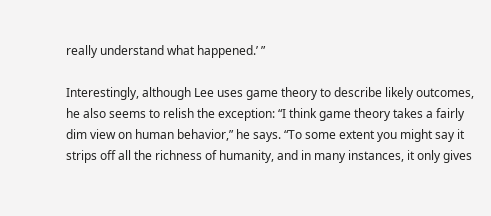really understand what happened.’ ”

Interestingly, although Lee uses game theory to describe likely outcomes, he also seems to relish the exception: “I think game theory takes a fairly dim view on human behavior,” he says. “To some extent you might say it strips off all the richness of humanity, and in many instances, it only gives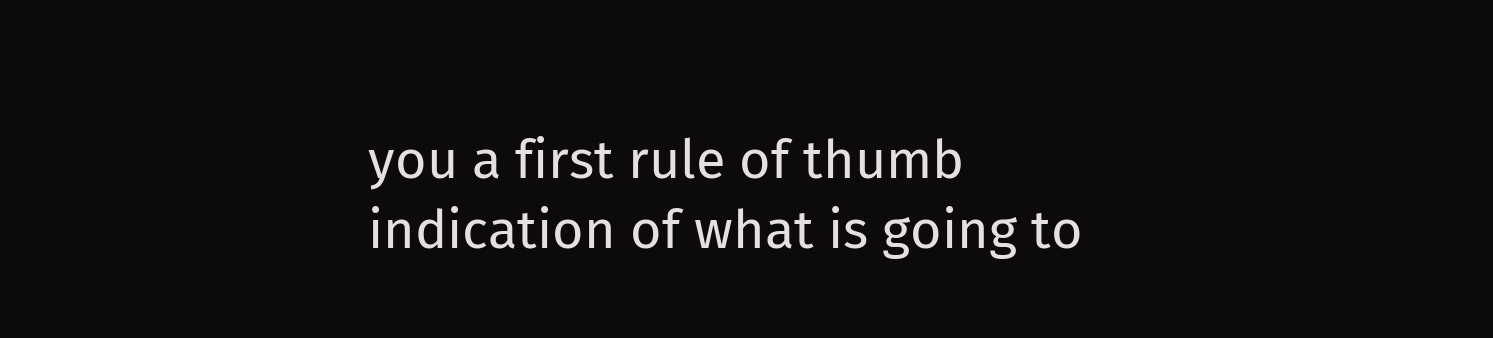you a first rule of thumb indication of what is going to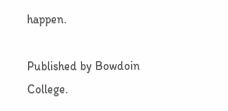happen.

Published by Bowdoin College.